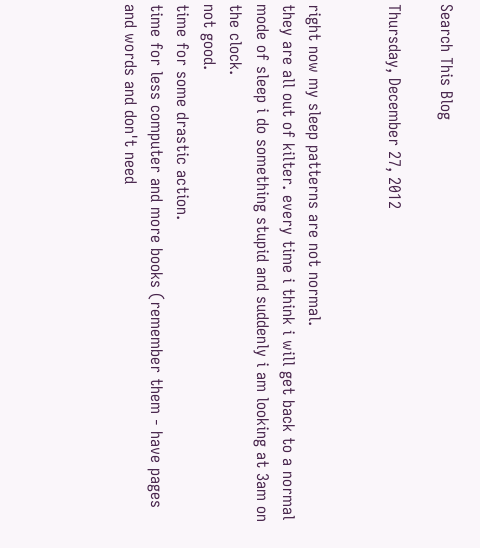Search This Blog

Thursday, December 27, 2012


right now my sleep patterns are not normal.
they are all out of kilter. every time i think i will get back to a normal mode of sleep i do something stupid and suddenly i am looking at 3am on the clock.
not good.
time for some drastic action.
time for less computer and more books (remember them - have pages and words and don't need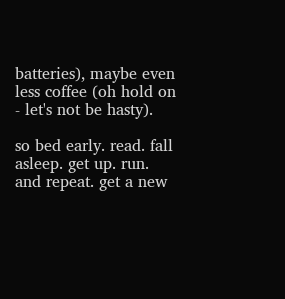batteries), maybe even less coffee (oh hold on - let's not be hasty).

so bed early. read. fall asleep. get up. run. and repeat. get a new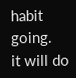habit going.
it will do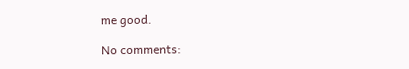me good.

No comments: